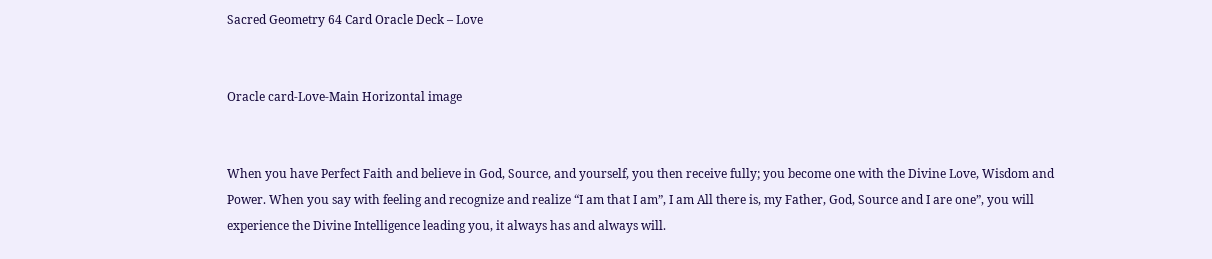Sacred Geometry 64 Card Oracle Deck – Love


Oracle card-Love-Main Horizontal image


When you have Perfect Faith and believe in God, Source, and yourself, you then receive fully; you become one with the Divine Love, Wisdom and Power. When you say with feeling and recognize and realize “I am that I am”, I am All there is, my Father, God, Source and I are one”, you will experience the Divine Intelligence leading you, it always has and always will.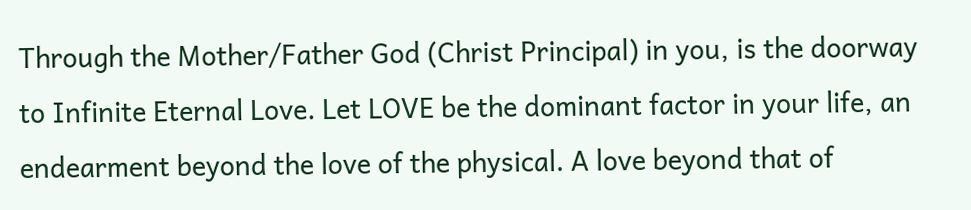Through the Mother/Father God (Christ Principal) in you, is the doorway to Infinite Eternal Love. Let LOVE be the dominant factor in your life, an endearment beyond the love of the physical. A love beyond that of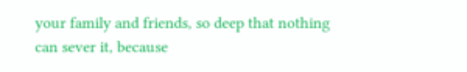your family and friends, so deep that nothing can sever it, because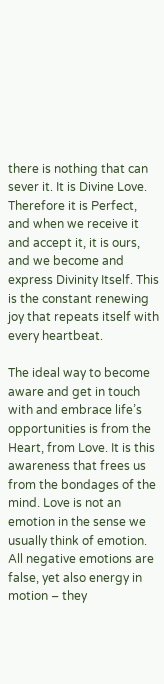there is nothing that can sever it. It is Divine Love. Therefore it is Perfect, and when we receive it and accept it, it is ours, and we become and express Divinity Itself. This is the constant renewing joy that repeats itself with every heartbeat.

The ideal way to become aware and get in touch with and embrace life’s opportunities is from the Heart, from Love. It is this awareness that frees us from the bondages of the mind. Love is not an emotion in the sense we usually think of emotion. All negative emotions are false, yet also energy in motion – they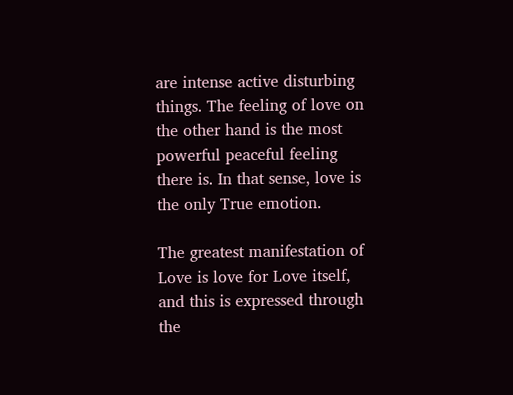are intense active disturbing things. The feeling of love on the other hand is the most powerful peaceful feeling there is. In that sense, love is the only True emotion.

The greatest manifestation of Love is love for Love itself, and this is expressed through the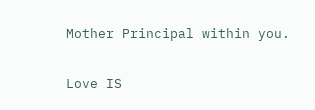Mother Principal within you.

Love IS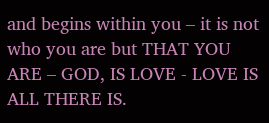and begins within you – it is not who you are but THAT YOU ARE – GOD, IS LOVE - LOVE IS ALL THERE IS.